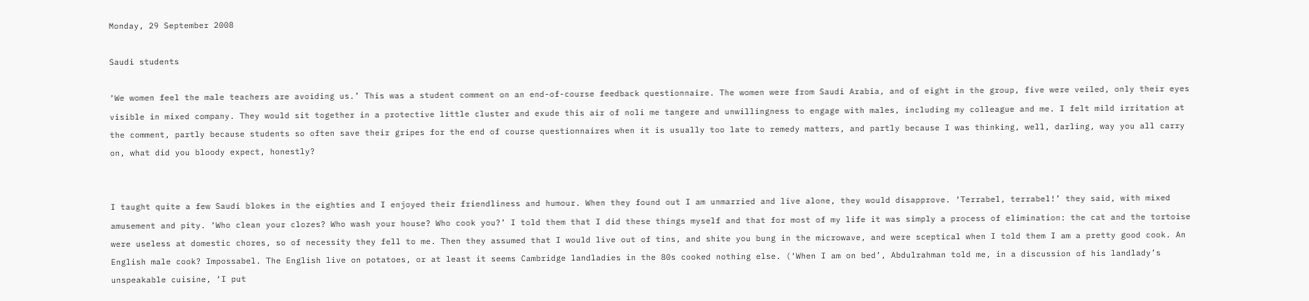Monday, 29 September 2008

Saudi students

‘We women feel the male teachers are avoiding us.’ This was a student comment on an end-of-course feedback questionnaire. The women were from Saudi Arabia, and of eight in the group, five were veiled, only their eyes visible in mixed company. They would sit together in a protective little cluster and exude this air of noli me tangere and unwillingness to engage with males, including my colleague and me. I felt mild irritation at the comment, partly because students so often save their gripes for the end of course questionnaires when it is usually too late to remedy matters, and partly because I was thinking, well, darling, way you all carry on, what did you bloody expect, honestly?


I taught quite a few Saudi blokes in the eighties and I enjoyed their friendliness and humour. When they found out I am unmarried and live alone, they would disapprove. ‘Terrabel, terrabel!’ they said, with mixed amusement and pity. ‘Who clean your clozes? Who wash your house? Who cook you?’ I told them that I did these things myself and that for most of my life it was simply a process of elimination: the cat and the tortoise were useless at domestic chores, so of necessity they fell to me. Then they assumed that I would live out of tins, and shite you bung in the microwave, and were sceptical when I told them I am a pretty good cook. An English male cook? Impossabel. The English live on potatoes, or at least it seems Cambridge landladies in the 80s cooked nothing else. (‘When I am on bed’, Abdulrahman told me, in a discussion of his landlady’s unspeakable cuisine, ‘I put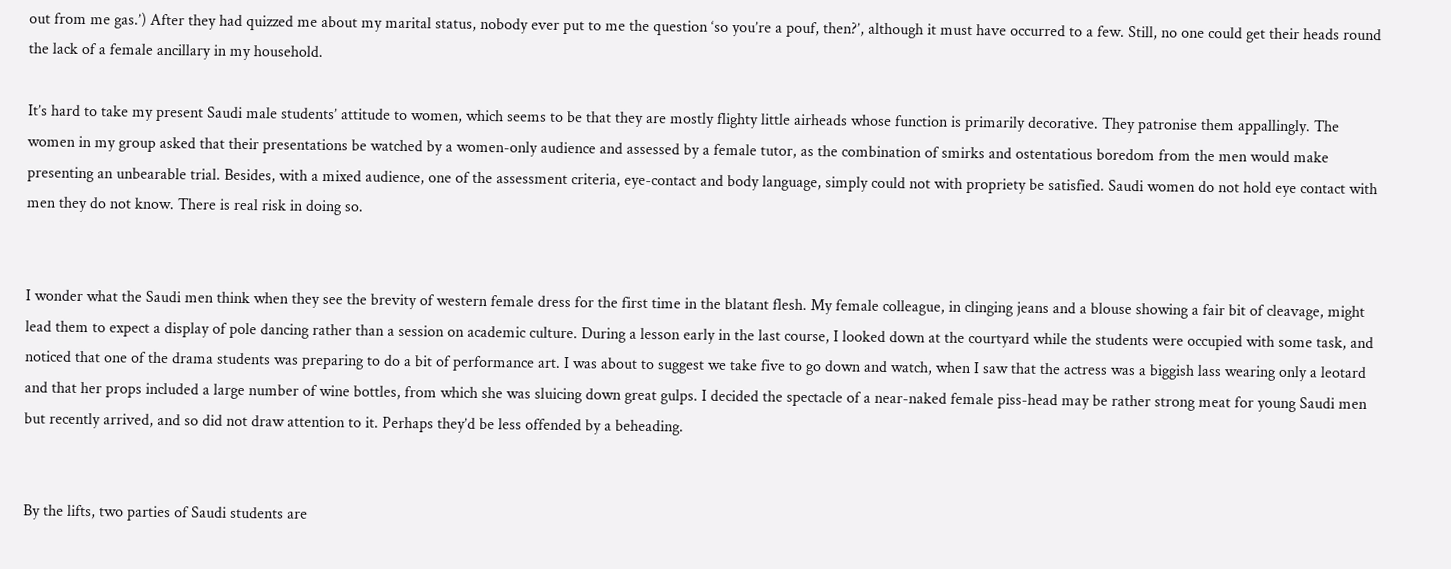out from me gas.’) After they had quizzed me about my marital status, nobody ever put to me the question ‘so you’re a pouf, then?’, although it must have occurred to a few. Still, no one could get their heads round the lack of a female ancillary in my household.

It’s hard to take my present Saudi male students’ attitude to women, which seems to be that they are mostly flighty little airheads whose function is primarily decorative. They patronise them appallingly. The women in my group asked that their presentations be watched by a women-only audience and assessed by a female tutor, as the combination of smirks and ostentatious boredom from the men would make presenting an unbearable trial. Besides, with a mixed audience, one of the assessment criteria, eye-contact and body language, simply could not with propriety be satisfied. Saudi women do not hold eye contact with men they do not know. There is real risk in doing so.


I wonder what the Saudi men think when they see the brevity of western female dress for the first time in the blatant flesh. My female colleague, in clinging jeans and a blouse showing a fair bit of cleavage, might lead them to expect a display of pole dancing rather than a session on academic culture. During a lesson early in the last course, I looked down at the courtyard while the students were occupied with some task, and noticed that one of the drama students was preparing to do a bit of performance art. I was about to suggest we take five to go down and watch, when I saw that the actress was a biggish lass wearing only a leotard and that her props included a large number of wine bottles, from which she was sluicing down great gulps. I decided the spectacle of a near-naked female piss-head may be rather strong meat for young Saudi men but recently arrived, and so did not draw attention to it. Perhaps they’d be less offended by a beheading.


By the lifts, two parties of Saudi students are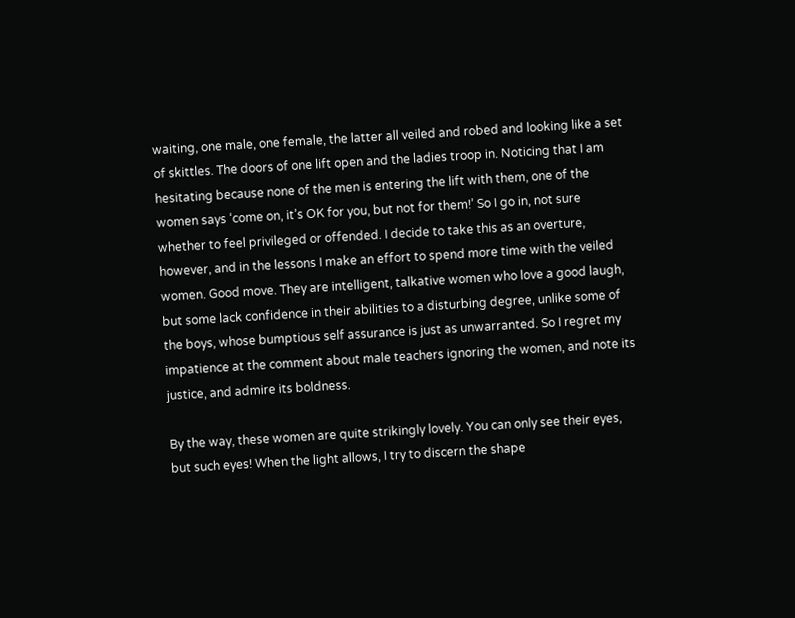waiting, one male, one female, the latter all veiled and robed and looking like a set of skittles. The doors of one lift open and the ladies troop in. Noticing that I am hesitating because none of the men is entering the lift with them, one of the women says ‘come on, it’s OK for you, but not for them!’ So I go in, not sure whether to feel privileged or offended. I decide to take this as an overture, however, and in the lessons I make an effort to spend more time with the veiled women. Good move. They are intelligent, talkative women who love a good laugh, but some lack confidence in their abilities to a disturbing degree, unlike some of the boys, whose bumptious self assurance is just as unwarranted. So I regret my impatience at the comment about male teachers ignoring the women, and note its justice, and admire its boldness.

By the way, these women are quite strikingly lovely. You can only see their eyes, but such eyes! When the light allows, I try to discern the shape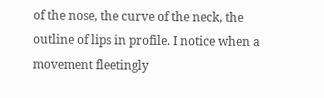of the nose, the curve of the neck, the outline of lips in profile. I notice when a movement fleetingly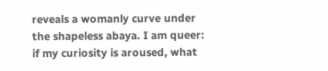reveals a womanly curve under the shapeless abaya. I am queer: if my curiosity is aroused, what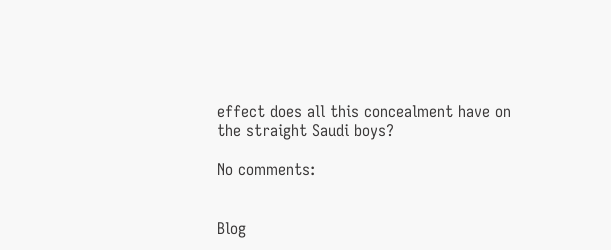effect does all this concealment have on the straight Saudi boys?

No comments:


Blog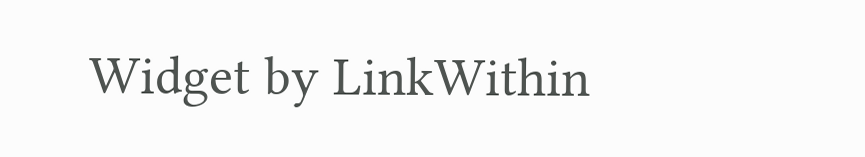Widget by LinkWithin